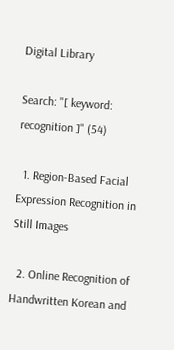Digital Library

Search: "[ keyword: recognition ]" (54)

  1. Region-Based Facial Expression Recognition in Still Images

  2. Online Recognition of Handwritten Korean and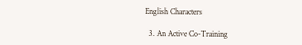English Characters

  3. An Active Co-Training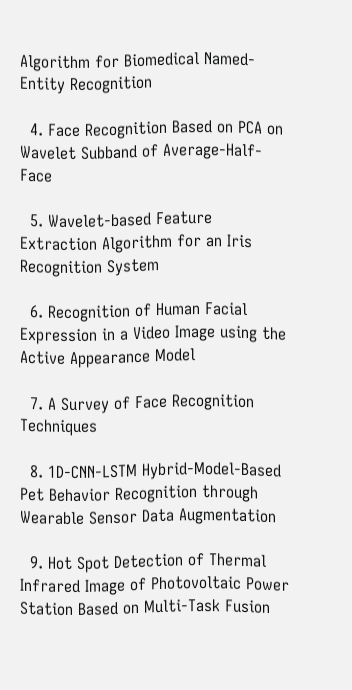Algorithm for Biomedical Named-Entity Recognition

  4. Face Recognition Based on PCA on Wavelet Subband of Average-Half-Face

  5. Wavelet-based Feature Extraction Algorithm for an Iris Recognition System

  6. Recognition of Human Facial Expression in a Video Image using the Active Appearance Model

  7. A Survey of Face Recognition Techniques

  8. 1D-CNN-LSTM Hybrid-Model-Based Pet Behavior Recognition through Wearable Sensor Data Augmentation

  9. Hot Spot Detection of Thermal Infrared Image of Photovoltaic Power Station Based on Multi-Task Fusion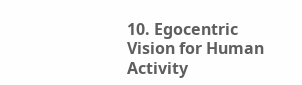10. Egocentric Vision for Human Activity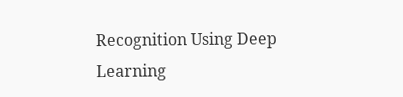Recognition Using Deep Learning